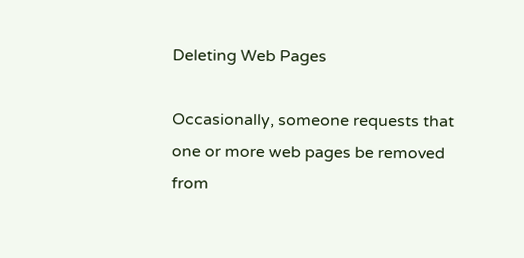Deleting Web Pages

Occasionally, someone requests that one or more web pages be removed from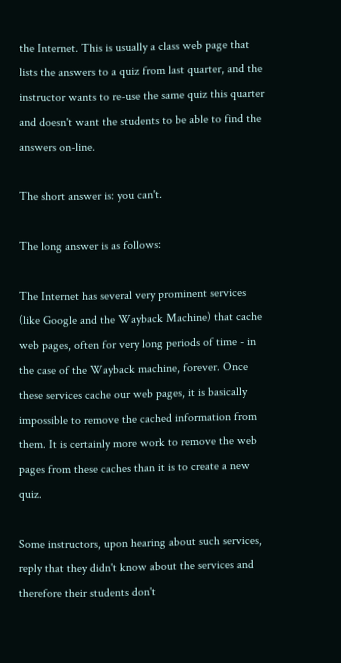the Internet. This is usually a class web page that lists the answers to a quiz from last quarter, and the instructor wants to re-use the same quiz this quarter and doesn't want the students to be able to find the answers on-line.

The short answer is: you can't.

The long answer is as follows:

The Internet has several very prominent services (like Google and the Wayback Machine) that cache web pages, often for very long periods of time - in the case of the Wayback machine, forever. Once these services cache our web pages, it is basically impossible to remove the cached information from them. It is certainly more work to remove the web pages from these caches than it is to create a new quiz.

Some instructors, upon hearing about such services, reply that they didn't know about the services and therefore their students don't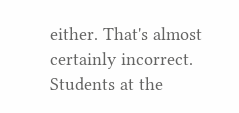either. That's almost certainly incorrect. Students at the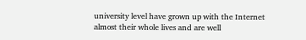university level have grown up with the Internet almost their whole lives and are well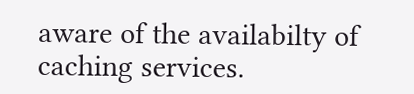aware of the availabilty of caching services.